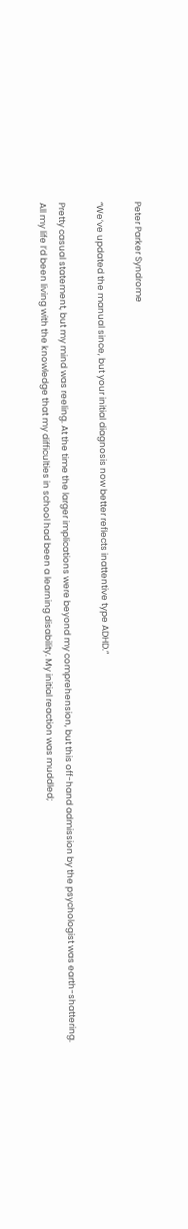Peter Parker Syndrome

“We’ve updated the manual since, but your initial diagnosis now better reflects inattentive type ADHD.”

Pretty casual statement, but my mind was reeling. At the time the larger implications were beyond my comprehension, but this off-hand admission by the psychologist was earth-shattering. All my life I’d been living with the knowledge that my difficulties in school had been a learning disability. My initial reaction was muddled;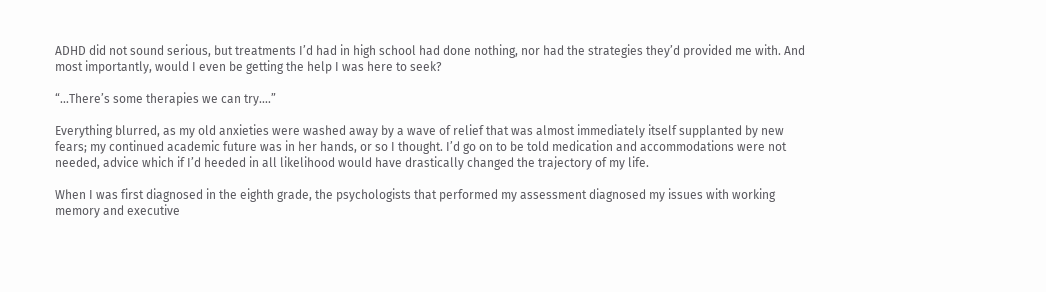ADHD did not sound serious, but treatments I’d had in high school had done nothing, nor had the strategies they’d provided me with. And most importantly, would I even be getting the help I was here to seek?

“...There’s some therapies we can try....”

Everything blurred, as my old anxieties were washed away by a wave of relief that was almost immediately itself supplanted by new fears; my continued academic future was in her hands, or so I thought. I’d go on to be told medication and accommodations were not needed, advice which if I’d heeded in all likelihood would have drastically changed the trajectory of my life.

When I was first diagnosed in the eighth grade, the psychologists that performed my assessment diagnosed my issues with working memory and executive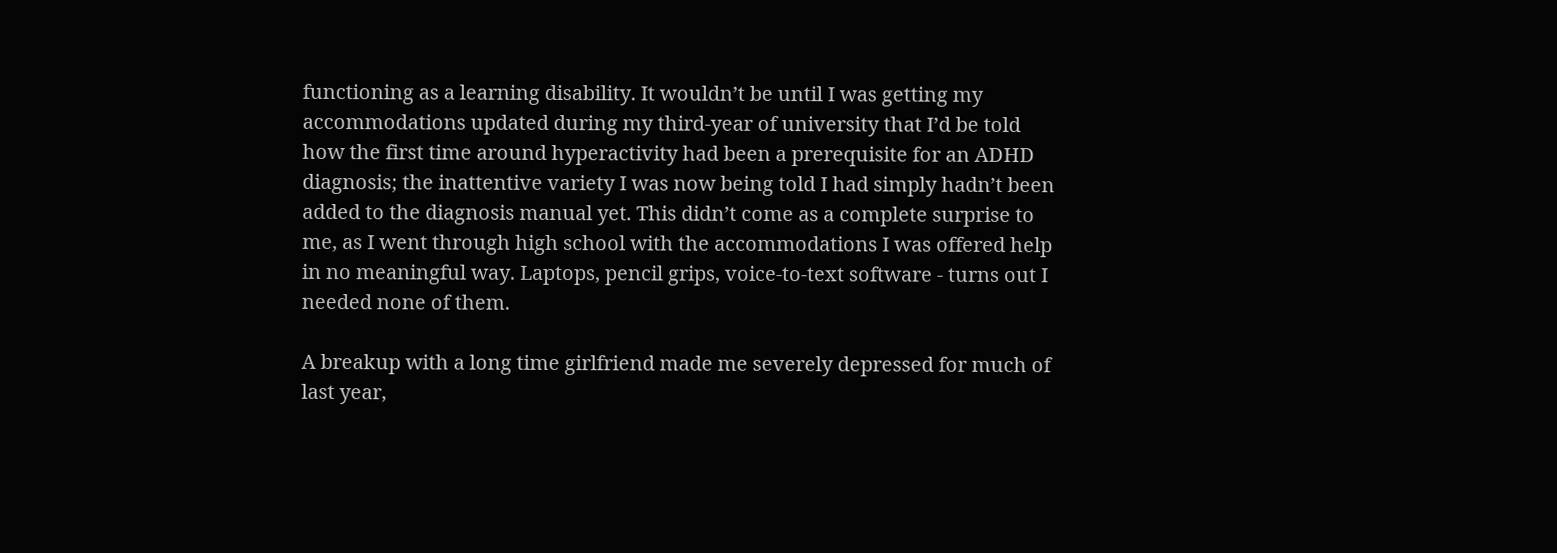functioning as a learning disability. It wouldn’t be until I was getting my accommodations updated during my third-year of university that I’d be told how the first time around hyperactivity had been a prerequisite for an ADHD diagnosis; the inattentive variety I was now being told I had simply hadn’t been added to the diagnosis manual yet. This didn’t come as a complete surprise to me, as I went through high school with the accommodations I was offered help in no meaningful way. Laptops, pencil grips, voice-to-text software - turns out I needed none of them.

A breakup with a long time girlfriend made me severely depressed for much of last year,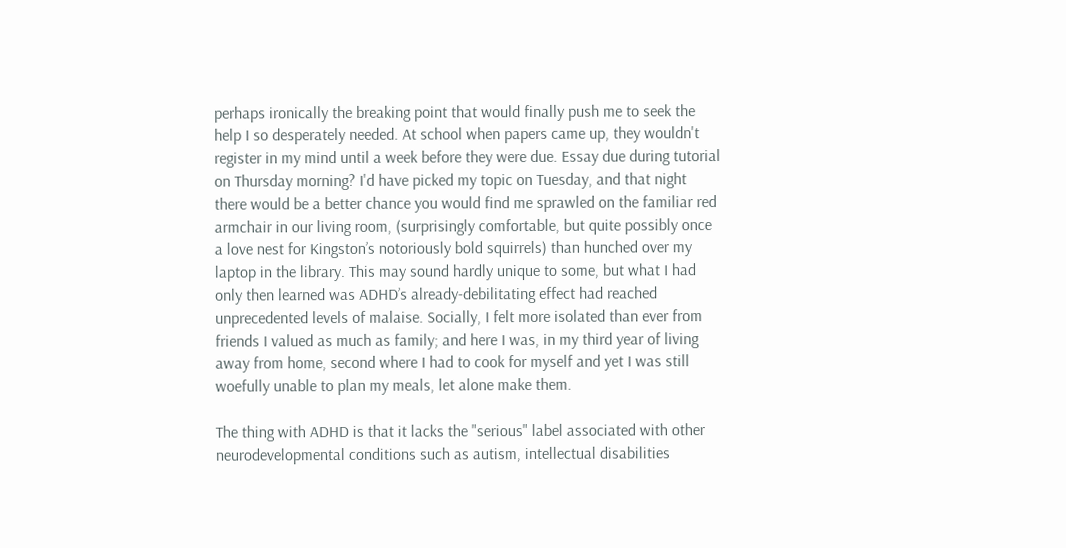perhaps ironically the breaking point that would finally push me to seek the help I so desperately needed. At school when papers came up, they wouldn't register in my mind until a week before they were due. Essay due during tutorial on Thursday morning? I'd have picked my topic on Tuesday, and that night there would be a better chance you would find me sprawled on the familiar red armchair in our living room, (surprisingly comfortable, but quite possibly once a love nest for Kingston’s notoriously bold squirrels) than hunched over my laptop in the library. This may sound hardly unique to some, but what I had only then learned was ADHD’s already-debilitating effect had reached unprecedented levels of malaise. Socially, I felt more isolated than ever from friends I valued as much as family; and here I was, in my third year of living away from home, second where I had to cook for myself and yet I was still woefully unable to plan my meals, let alone make them.

The thing with ADHD is that it lacks the "serious" label associated with other neurodevelopmental conditions such as autism, intellectual disabilities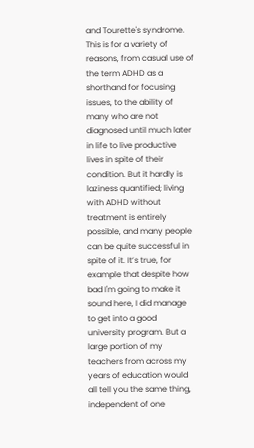and Tourette's syndrome. This is for a variety of reasons, from casual use of the term ADHD as a shorthand for focusing issues, to the ability of many who are not diagnosed until much later in life to live productive lives in spite of their condition. But it hardly is laziness quantified; living with ADHD without treatment is entirely possible, and many people can be quite successful in spite of it. It’s true, for example that despite how bad I'm going to make it sound here, I did manage to get into a good university program. But a large portion of my teachers from across my years of education would all tell you the same thing, independent of one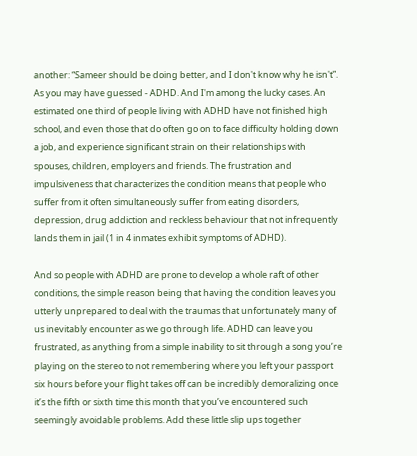another: “Sameer should be doing better, and I don't know why he isn't”. As you may have guessed - ADHD. And I'm among the lucky cases. An estimated one third of people living with ADHD have not finished high school, and even those that do often go on to face difficulty holding down a job, and experience significant strain on their relationships with spouses, children, employers and friends. The frustration and impulsiveness that characterizes the condition means that people who suffer from it often simultaneously suffer from eating disorders, depression, drug addiction and reckless behaviour that not infrequently lands them in jail (1 in 4 inmates exhibit symptoms of ADHD).

And so people with ADHD are prone to develop a whole raft of other conditions, the simple reason being that having the condition leaves you utterly unprepared to deal with the traumas that unfortunately many of us inevitably encounter as we go through life. ADHD can leave you frustrated, as anything from a simple inability to sit through a song you’re playing on the stereo to not remembering where you left your passport six hours before your flight takes off can be incredibly demoralizing once it’s the fifth or sixth time this month that you’ve encountered such seemingly avoidable problems. Add these little slip ups together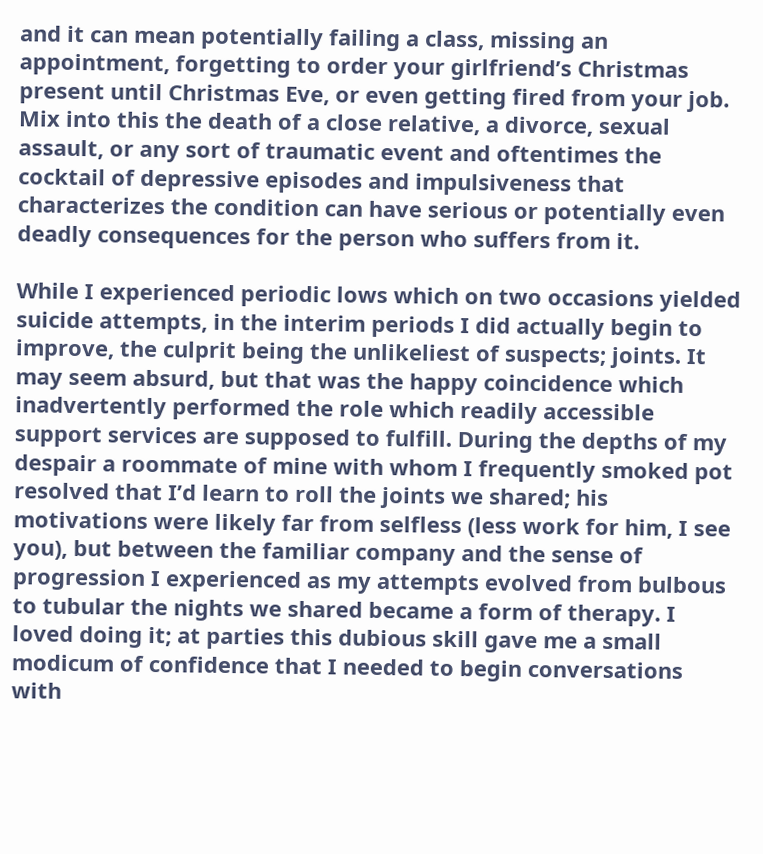and it can mean potentially failing a class, missing an appointment, forgetting to order your girlfriend’s Christmas present until Christmas Eve, or even getting fired from your job. Mix into this the death of a close relative, a divorce, sexual assault, or any sort of traumatic event and oftentimes the cocktail of depressive episodes and impulsiveness that characterizes the condition can have serious or potentially even deadly consequences for the person who suffers from it.

While I experienced periodic lows which on two occasions yielded suicide attempts, in the interim periods I did actually begin to improve, the culprit being the unlikeliest of suspects; joints. It may seem absurd, but that was the happy coincidence which inadvertently performed the role which readily accessible support services are supposed to fulfill. During the depths of my despair a roommate of mine with whom I frequently smoked pot resolved that I’d learn to roll the joints we shared; his motivations were likely far from selfless (less work for him, I see you), but between the familiar company and the sense of progression I experienced as my attempts evolved from bulbous to tubular the nights we shared became a form of therapy. I loved doing it; at parties this dubious skill gave me a small modicum of confidence that I needed to begin conversations with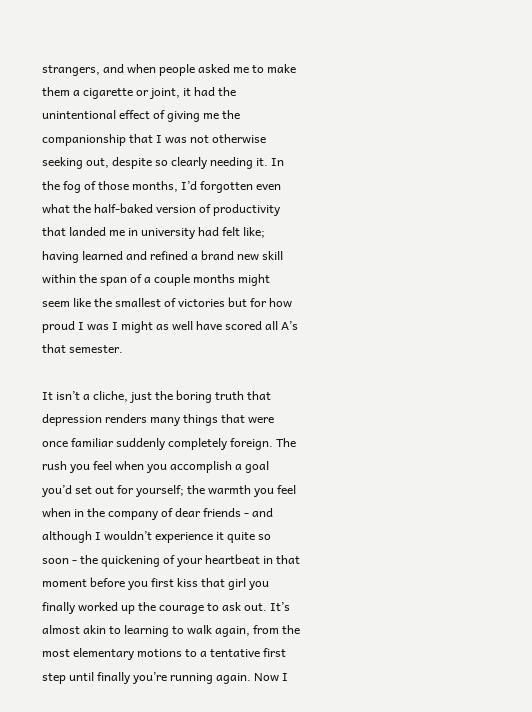strangers, and when people asked me to make them a cigarette or joint, it had the unintentional effect of giving me the companionship that I was not otherwise seeking out, despite so clearly needing it. In the fog of those months, I’d forgotten even what the half-baked version of productivity that landed me in university had felt like; having learned and refined a brand new skill within the span of a couple months might seem like the smallest of victories but for how proud I was I might as well have scored all A’s that semester.

It isn’t a cliche, just the boring truth that depression renders many things that were once familiar suddenly completely foreign. The rush you feel when you accomplish a goal you’d set out for yourself; the warmth you feel when in the company of dear friends - and although I wouldn’t experience it quite so soon - the quickening of your heartbeat in that moment before you first kiss that girl you finally worked up the courage to ask out. It’s almost akin to learning to walk again, from the most elementary motions to a tentative first step until finally you’re running again. Now I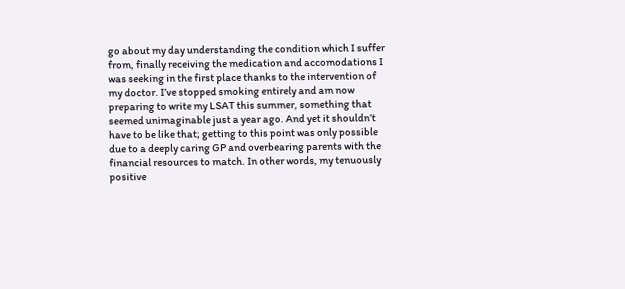go about my day understanding the condition which I suffer from, finally receiving the medication and accomodations I was seeking in the first place thanks to the intervention of my doctor. I’ve stopped smoking entirely and am now preparing to write my LSAT this summer, something that seemed unimaginable just a year ago. And yet it shouldn’t have to be like that; getting to this point was only possible due to a deeply caring GP and overbearing parents with the financial resources to match. In other words, my tenuously positive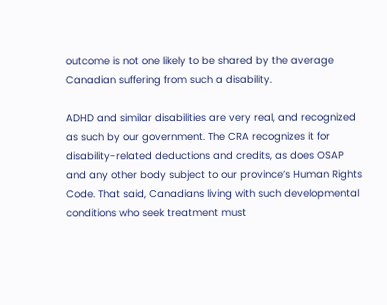outcome is not one likely to be shared by the average Canadian suffering from such a disability.

ADHD and similar disabilities are very real, and recognized as such by our government. The CRA recognizes it for disability-related deductions and credits, as does OSAP and any other body subject to our province’s Human Rights Code. That said, Canadians living with such developmental conditions who seek treatment must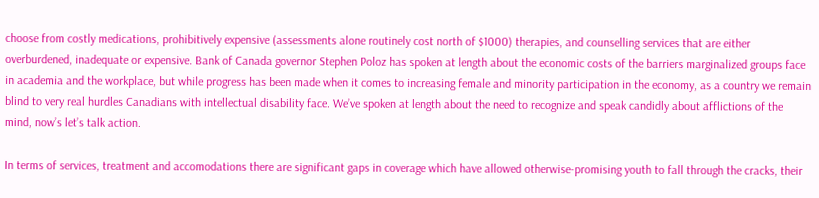choose from costly medications, prohibitively expensive (assessments alone routinely cost north of $1000) therapies, and counselling services that are either overburdened, inadequate or expensive. Bank of Canada governor Stephen Poloz has spoken at length about the economic costs of the barriers marginalized groups face in academia and the workplace, but while progress has been made when it comes to increasing female and minority participation in the economy, as a country we remain blind to very real hurdles Canadians with intellectual disability face. We’ve spoken at length about the need to recognize and speak candidly about afflictions of the mind, now’s let’s talk action.

In terms of services, treatment and accomodations there are significant gaps in coverage which have allowed otherwise-promising youth to fall through the cracks, their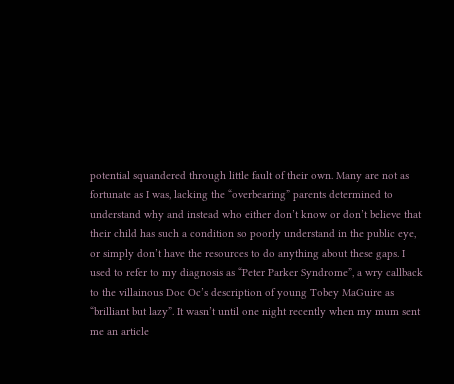potential squandered through little fault of their own. Many are not as fortunate as I was, lacking the “overbearing” parents determined to understand why and instead who either don’t know or don’t believe that their child has such a condition so poorly understand in the public eye, or simply don’t have the resources to do anything about these gaps. I used to refer to my diagnosis as “Peter Parker Syndrome”, a wry callback to the villainous Doc Oc’s description of young Tobey MaGuire as “brilliant but lazy”. It wasn’t until one night recently when my mum sent me an article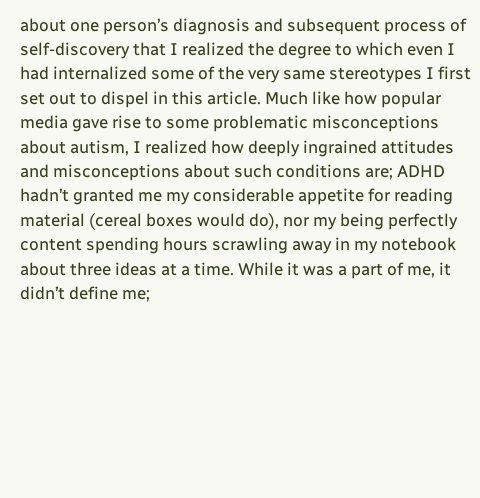about one person’s diagnosis and subsequent process of self-discovery that I realized the degree to which even I had internalized some of the very same stereotypes I first set out to dispel in this article. Much like how popular media gave rise to some problematic misconceptions about autism, I realized how deeply ingrained attitudes and misconceptions about such conditions are; ADHD hadn’t granted me my considerable appetite for reading material (cereal boxes would do), nor my being perfectly content spending hours scrawling away in my notebook about three ideas at a time. While it was a part of me, it didn’t define me;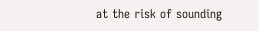at the risk of sounding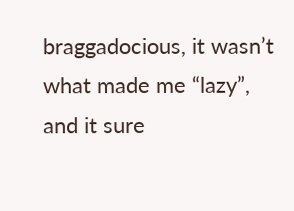braggadocious, it wasn’t what made me “lazy”, and it sure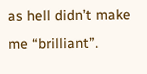as hell didn’t make me “brilliant”.